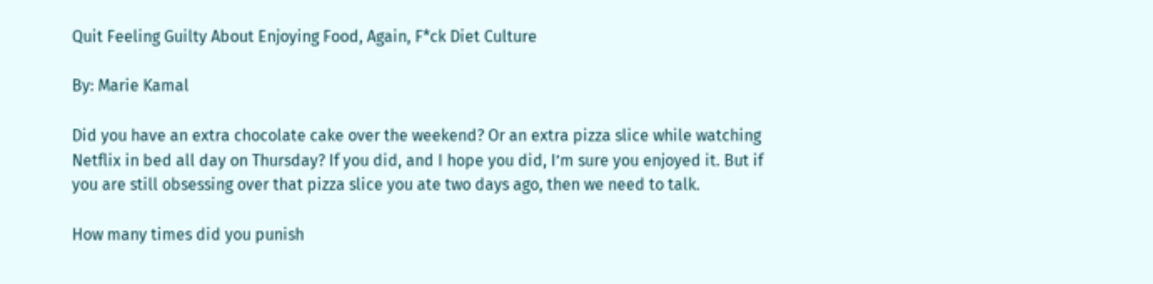Quit Feeling Guilty About Enjoying Food, Again, F*ck Diet Culture

By: Marie Kamal

Did you have an extra chocolate cake over the weekend? Or an extra pizza slice while watching Netflix in bed all day on Thursday? If you did, and I hope you did, I’m sure you enjoyed it. But if you are still obsessing over that pizza slice you ate two days ago, then we need to talk.

How many times did you punish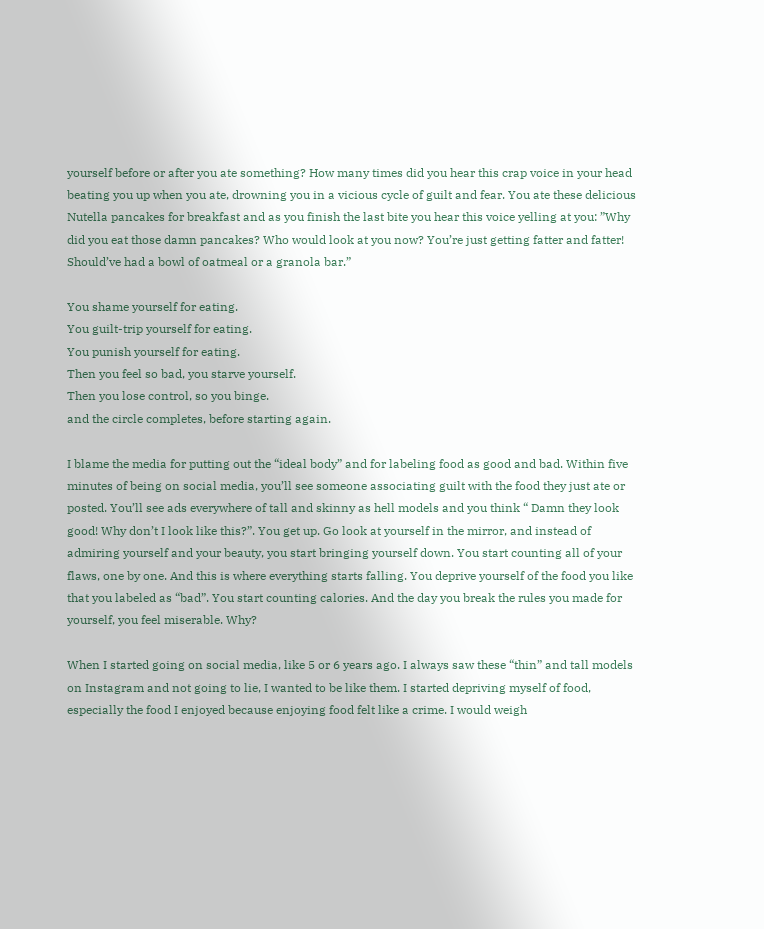yourself before or after you ate something? How many times did you hear this crap voice in your head beating you up when you ate, drowning you in a vicious cycle of guilt and fear. You ate these delicious Nutella pancakes for breakfast and as you finish the last bite you hear this voice yelling at you: ”Why did you eat those damn pancakes? Who would look at you now? You’re just getting fatter and fatter! Should’ve had a bowl of oatmeal or a granola bar.”

You shame yourself for eating.
You guilt-trip yourself for eating.
You punish yourself for eating.
Then you feel so bad, you starve yourself.
Then you lose control, so you binge.
and the circle completes, before starting again.

I blame the media for putting out the “ideal body” and for labeling food as good and bad. Within five minutes of being on social media, you’ll see someone associating guilt with the food they just ate or posted. You’ll see ads everywhere of tall and skinny as hell models and you think “ Damn they look good! Why don’t I look like this?”. You get up. Go look at yourself in the mirror, and instead of admiring yourself and your beauty, you start bringing yourself down. You start counting all of your flaws, one by one. And this is where everything starts falling. You deprive yourself of the food you like that you labeled as “bad”. You start counting calories. And the day you break the rules you made for yourself, you feel miserable. Why?

When I started going on social media, like 5 or 6 years ago. I always saw these “thin” and tall models on Instagram and not going to lie, I wanted to be like them. I started depriving myself of food, especially the food I enjoyed because enjoying food felt like a crime. I would weigh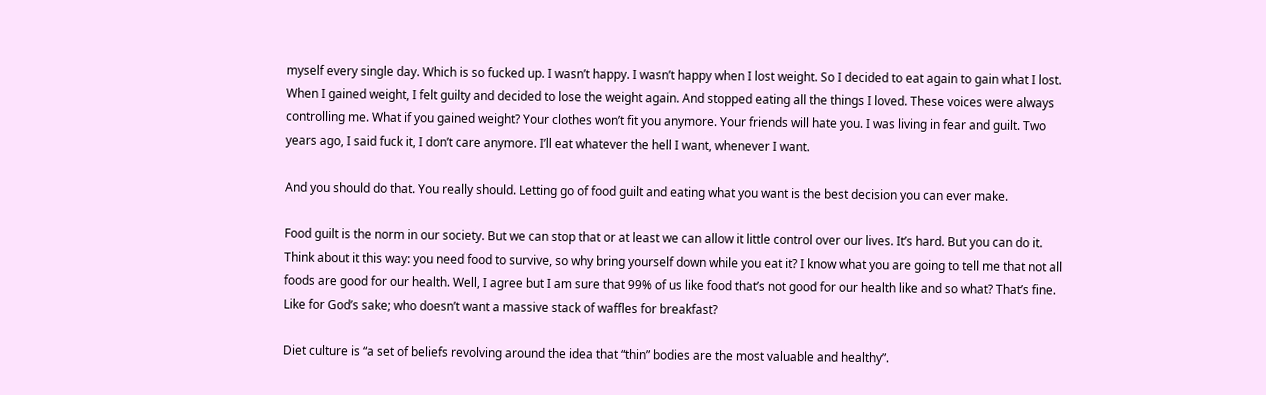myself every single day. Which is so fucked up. I wasn’t happy. I wasn’t happy when I lost weight. So I decided to eat again to gain what I lost. When I gained weight, I felt guilty and decided to lose the weight again. And stopped eating all the things I loved. These voices were always controlling me. What if you gained weight? Your clothes won’t fit you anymore. Your friends will hate you. I was living in fear and guilt. Two years ago, I said fuck it, I don’t care anymore. I’ll eat whatever the hell I want, whenever I want.

And you should do that. You really should. Letting go of food guilt and eating what you want is the best decision you can ever make.

Food guilt is the norm in our society. But we can stop that or at least we can allow it little control over our lives. It’s hard. But you can do it. Think about it this way: you need food to survive, so why bring yourself down while you eat it? I know what you are going to tell me that not all foods are good for our health. Well, I agree but I am sure that 99% of us like food that’s not good for our health like and so what? That’s fine. Like for God’s sake; who doesn’t want a massive stack of waffles for breakfast?

Diet culture is “a set of beliefs revolving around the idea that “thin” bodies are the most valuable and healthy”.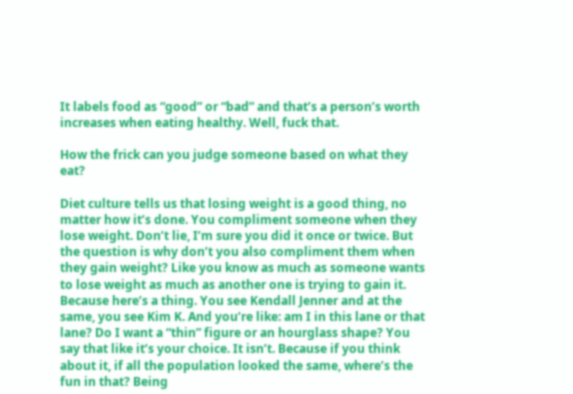It labels food as “good” or “bad” and that’s a person’s worth increases when eating healthy. Well, fuck that.

How the frick can you judge someone based on what they eat?

Diet culture tells us that losing weight is a good thing, no matter how it’s done. You compliment someone when they lose weight. Don’t lie, I’m sure you did it once or twice. But the question is why don’t you also compliment them when they gain weight? Like you know as much as someone wants to lose weight as much as another one is trying to gain it. Because here’s a thing. You see Kendall Jenner and at the same, you see Kim K. And you’re like: am I in this lane or that lane? Do I want a “thin” figure or an hourglass shape? You say that like it’s your choice. It isn’t. Because if you think about it, if all the population looked the same, where’s the fun in that? Being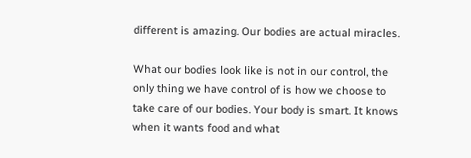different is amazing. Our bodies are actual miracles.

What our bodies look like is not in our control, the only thing we have control of is how we choose to take care of our bodies. Your body is smart. It knows when it wants food and what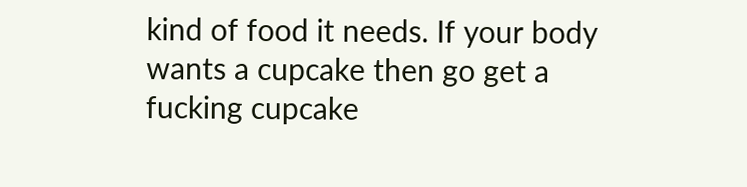kind of food it needs. If your body wants a cupcake then go get a fucking cupcake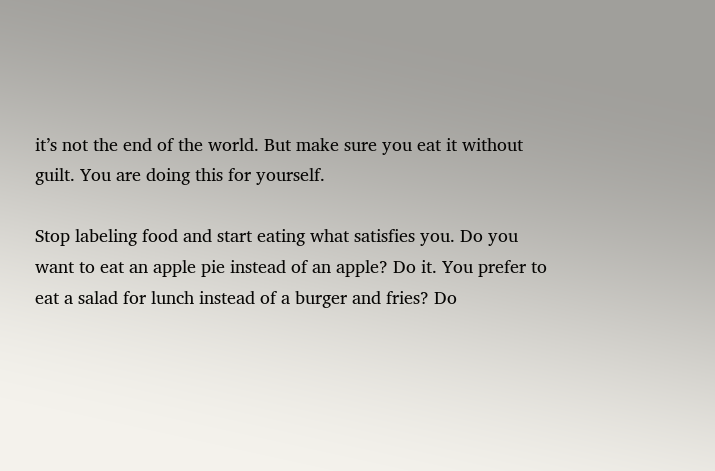it’s not the end of the world. But make sure you eat it without guilt. You are doing this for yourself.

Stop labeling food and start eating what satisfies you. Do you want to eat an apple pie instead of an apple? Do it. You prefer to eat a salad for lunch instead of a burger and fries? Do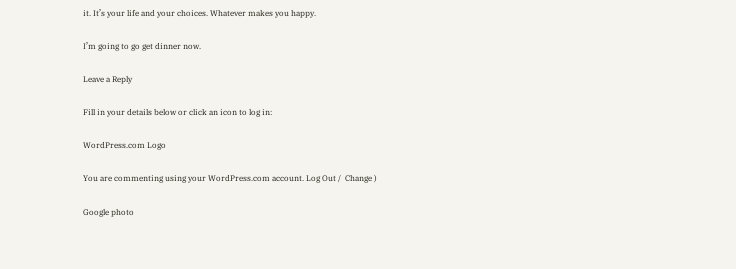it. It’s your life and your choices. Whatever makes you happy.

I’m going to go get dinner now.

Leave a Reply

Fill in your details below or click an icon to log in:

WordPress.com Logo

You are commenting using your WordPress.com account. Log Out /  Change )

Google photo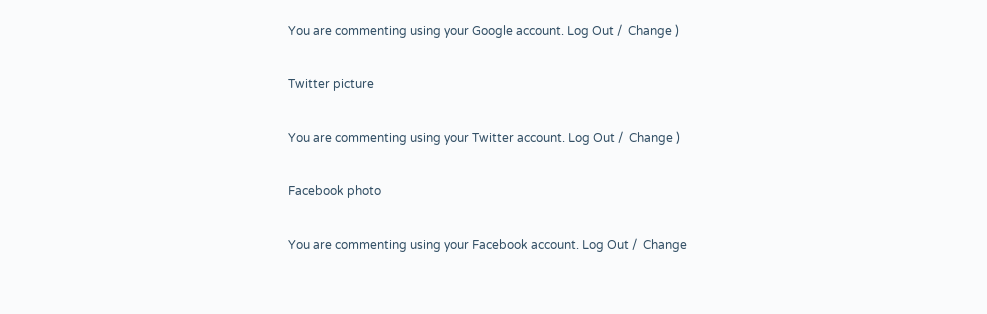You are commenting using your Google account. Log Out /  Change )

Twitter picture

You are commenting using your Twitter account. Log Out /  Change )

Facebook photo

You are commenting using your Facebook account. Log Out /  Change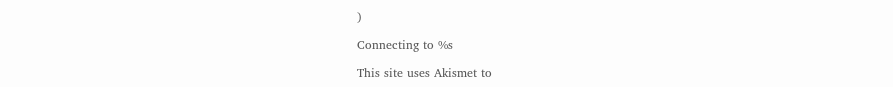)

Connecting to %s

This site uses Akismet to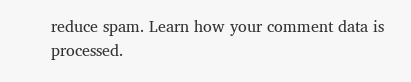reduce spam. Learn how your comment data is processed.